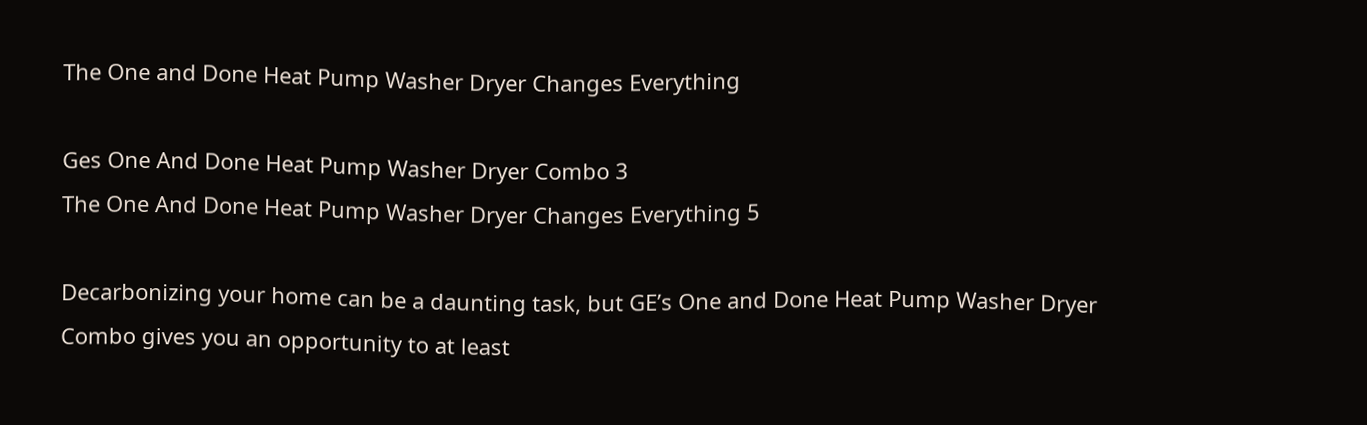The One and Done Heat Pump Washer Dryer Changes Everything

Ges One And Done Heat Pump Washer Dryer Combo 3
The One And Done Heat Pump Washer Dryer Changes Everything 5

Decarbonizing your home can be a daunting task, but GE’s One and Done Heat Pump Washer Dryer Combo gives you an opportunity to at least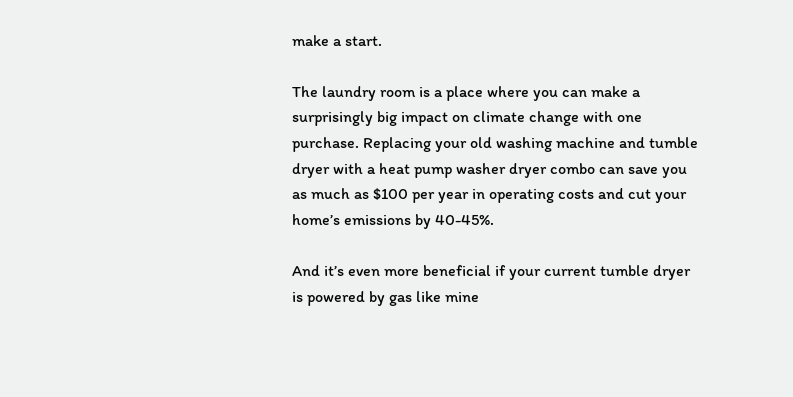make a start.

The laundry room is a place where you can make a surprisingly big impact on climate change with one purchase. Replacing your old washing machine and tumble dryer with a heat pump washer dryer combo can save you as much as $100 per year in operating costs and cut your home’s emissions by 40-45%.

And it’s even more beneficial if your current tumble dryer is powered by gas like mine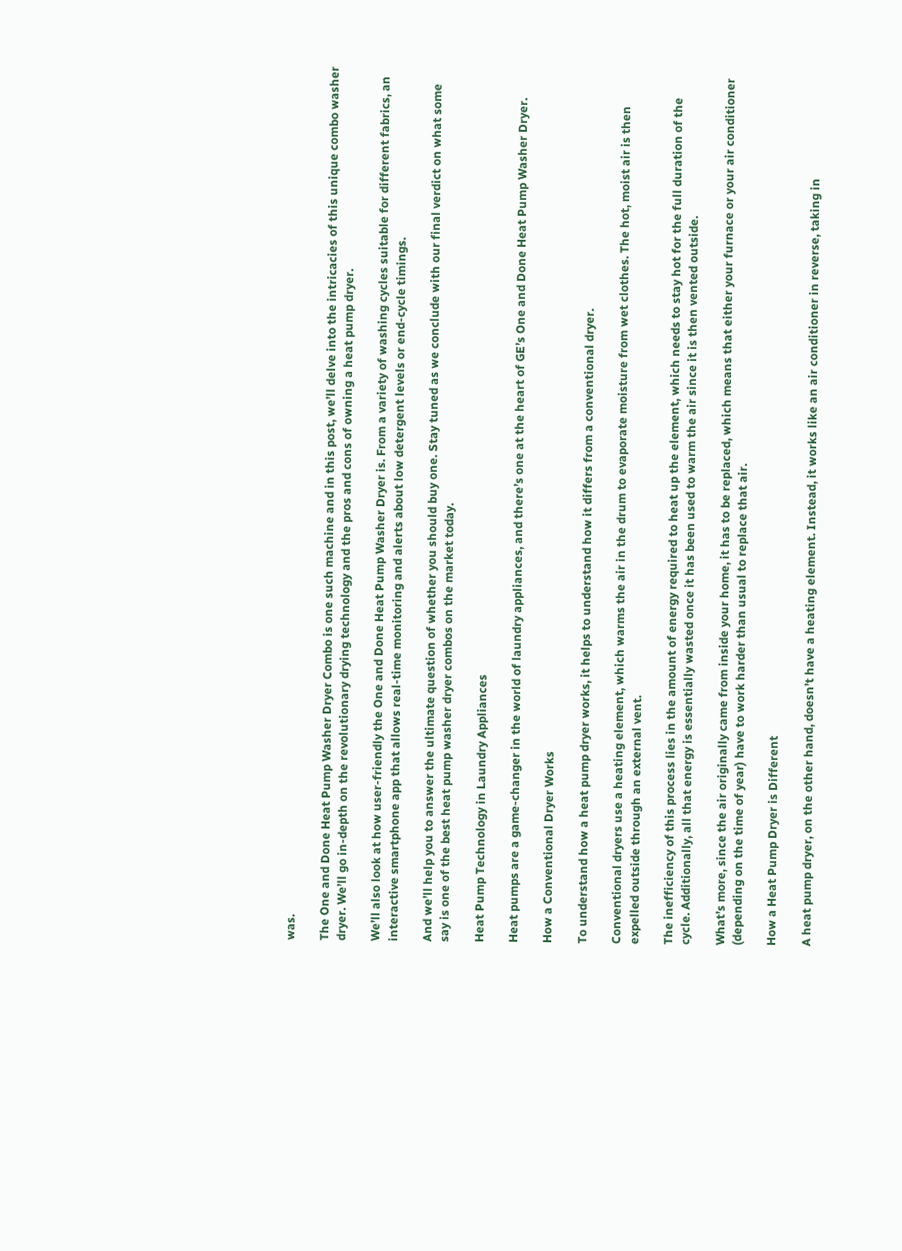was.

The One and Done Heat Pump Washer Dryer Combo is one such machine and in this post, we’ll delve into the intricacies of this unique combo washer dryer. We’ll go in-depth on the revolutionary drying technology and the pros and cons of owning a heat pump dryer.

We’ll also look at how user-friendly the One and Done Heat Pump Washer Dryer is. From a variety of washing cycles suitable for different fabrics, an interactive smartphone app that allows real-time monitoring and alerts about low detergent levels or end-cycle timings.

And we’ll help you to answer the ultimate question of whether you should buy one. Stay tuned as we conclude with our final verdict on what some say is one of the best heat pump washer dryer combos on the market today.

Heat Pump Technology in Laundry Appliances

Heat pumps are a game-changer in the world of laundry appliances, and there’s one at the heart of GE’s One and Done Heat Pump Washer Dryer.

How a Conventional Dryer Works

To understand how a heat pump dryer works, it helps to understand how it differs from a conventional dryer.

Conventional dryers use a heating element, which warms the air in the drum to evaporate moisture from wet clothes. The hot, moist air is then expelled outside through an external vent.

The inefficiency of this process lies in the amount of energy required to heat up the element, which needs to stay hot for the full duration of the cycle. Additionally, all that energy is essentially wasted once it has been used to warm the air since it is then vented outside.

What’s more, since the air originally came from inside your home, it has to be replaced, which means that either your furnace or your air conditioner (depending on the time of year) have to work harder than usual to replace that air.

How a Heat Pump Dryer is Different

A heat pump dryer, on the other hand, doesn’t have a heating element. Instead, it works like an air conditioner in reverse, taking in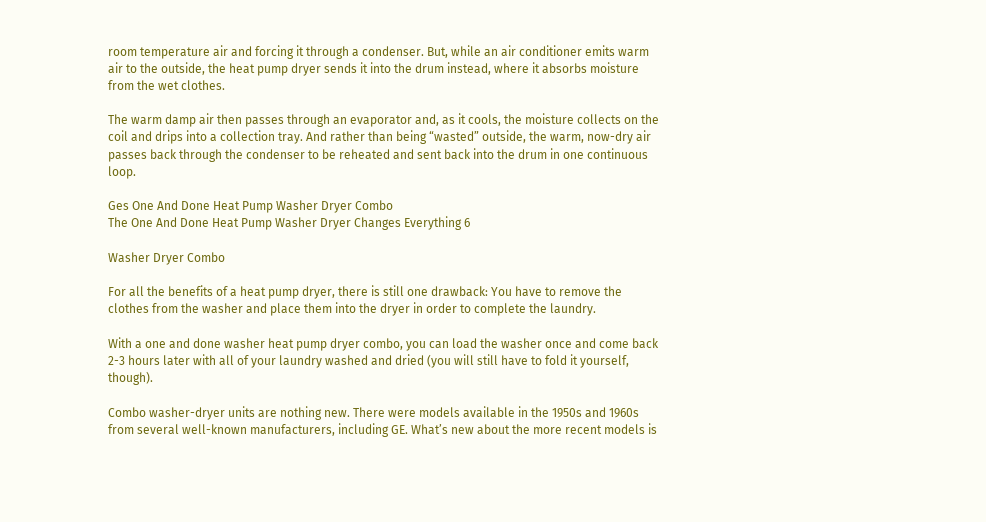room temperature air and forcing it through a condenser. But, while an air conditioner emits warm air to the outside, the heat pump dryer sends it into the drum instead, where it absorbs moisture from the wet clothes.

The warm damp air then passes through an evaporator and, as it cools, the moisture collects on the coil and drips into a collection tray. And rather than being “wasted” outside, the warm, now-dry air passes back through the condenser to be reheated and sent back into the drum in one continuous loop.

Ges One And Done Heat Pump Washer Dryer Combo
The One And Done Heat Pump Washer Dryer Changes Everything 6

Washer Dryer Combo

For all the benefits of a heat pump dryer, there is still one drawback: You have to remove the clothes from the washer and place them into the dryer in order to complete the laundry.

With a one and done washer heat pump dryer combo, you can load the washer once and come back 2-3 hours later with all of your laundry washed and dried (you will still have to fold it yourself, though).

Combo washer-dryer units are nothing new. There were models available in the 1950s and 1960s from several well-known manufacturers, including GE. What’s new about the more recent models is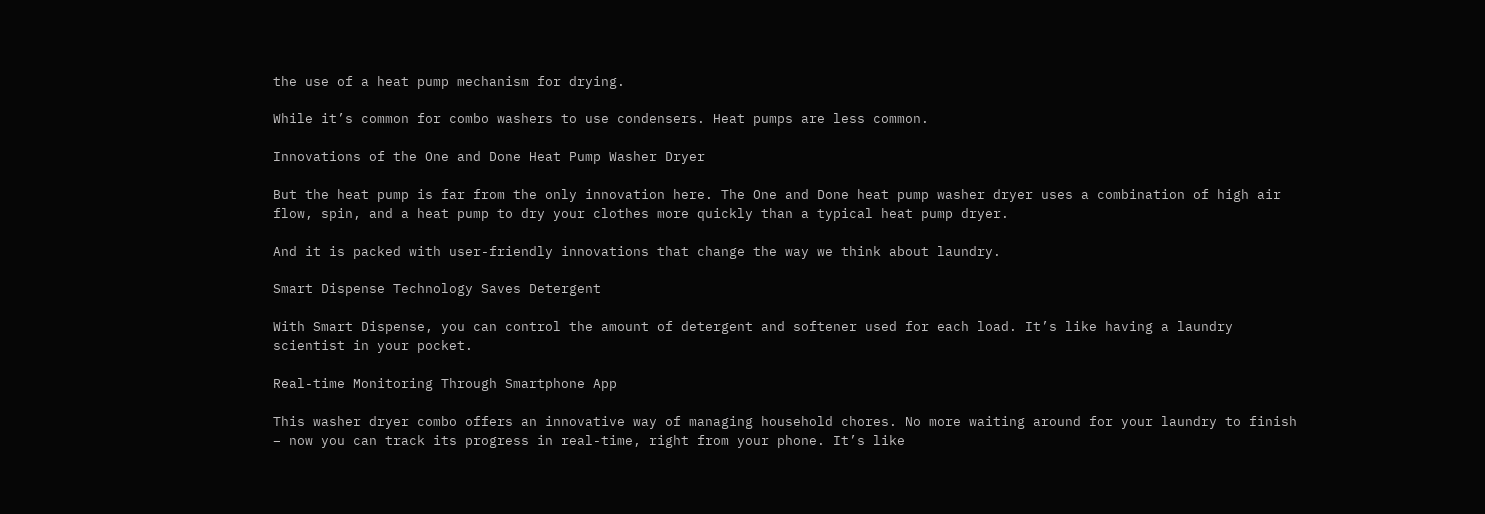the use of a heat pump mechanism for drying.

While it’s common for combo washers to use condensers. Heat pumps are less common.

Innovations of the One and Done Heat Pump Washer Dryer

But the heat pump is far from the only innovation here. The One and Done heat pump washer dryer uses a combination of high air flow, spin, and a heat pump to dry your clothes more quickly than a typical heat pump dryer.

And it is packed with user-friendly innovations that change the way we think about laundry.

Smart Dispense Technology Saves Detergent

With Smart Dispense, you can control the amount of detergent and softener used for each load. It’s like having a laundry scientist in your pocket.

Real-time Monitoring Through Smartphone App

This washer dryer combo offers an innovative way of managing household chores. No more waiting around for your laundry to finish – now you can track its progress in real-time, right from your phone. It’s like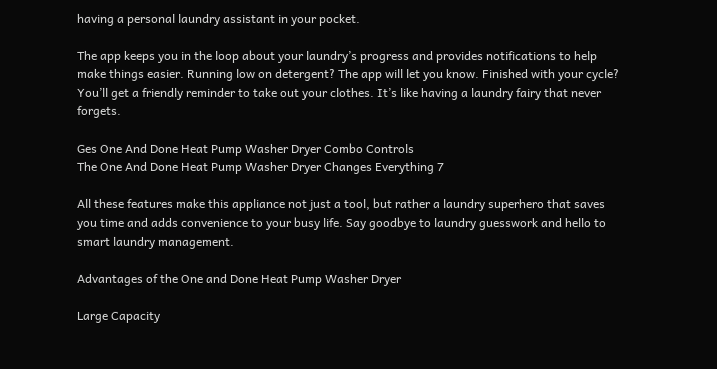having a personal laundry assistant in your pocket.

The app keeps you in the loop about your laundry’s progress and provides notifications to help make things easier. Running low on detergent? The app will let you know. Finished with your cycle? You’ll get a friendly reminder to take out your clothes. It’s like having a laundry fairy that never forgets.

Ges One And Done Heat Pump Washer Dryer Combo Controls
The One And Done Heat Pump Washer Dryer Changes Everything 7

All these features make this appliance not just a tool, but rather a laundry superhero that saves you time and adds convenience to your busy life. Say goodbye to laundry guesswork and hello to smart laundry management.

Advantages of the One and Done Heat Pump Washer Dryer

Large Capacity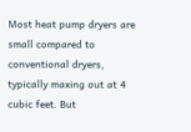Most heat pump dryers are small compared to conventional dryers, typically maxing out at 4 cubic feet. But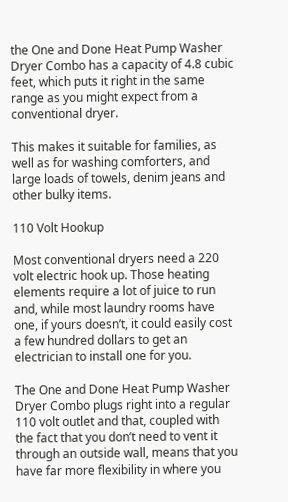the One and Done Heat Pump Washer Dryer Combo has a capacity of 4.8 cubic feet, which puts it right in the same range as you might expect from a conventional dryer.

This makes it suitable for families, as well as for washing comforters, and large loads of towels, denim jeans and other bulky items.

110 Volt Hookup

Most conventional dryers need a 220 volt electric hook up. Those heating elements require a lot of juice to run and, while most laundry rooms have one, if yours doesn’t, it could easily cost a few hundred dollars to get an electrician to install one for you.

The One and Done Heat Pump Washer Dryer Combo plugs right into a regular 110 volt outlet and that, coupled with the fact that you don’t need to vent it through an outside wall, means that you have far more flexibility in where you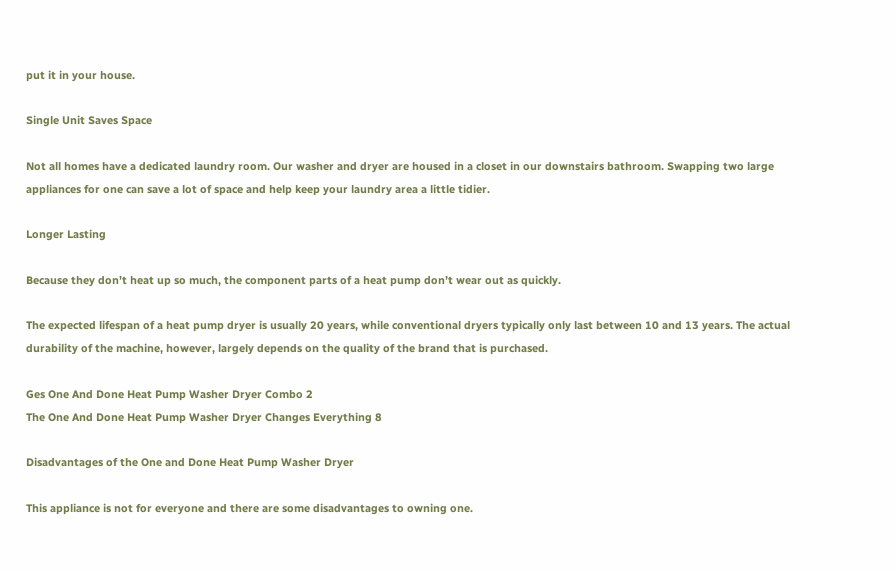put it in your house.

Single Unit Saves Space

Not all homes have a dedicated laundry room. Our washer and dryer are housed in a closet in our downstairs bathroom. Swapping two large appliances for one can save a lot of space and help keep your laundry area a little tidier.

Longer Lasting

Because they don’t heat up so much, the component parts of a heat pump don’t wear out as quickly.

The expected lifespan of a heat pump dryer is usually 20 years, while conventional dryers typically only last between 10 and 13 years. The actual durability of the machine, however, largely depends on the quality of the brand that is purchased.

Ges One And Done Heat Pump Washer Dryer Combo 2
The One And Done Heat Pump Washer Dryer Changes Everything 8

Disadvantages of the One and Done Heat Pump Washer Dryer

This appliance is not for everyone and there are some disadvantages to owning one.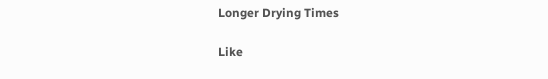Longer Drying Times

Like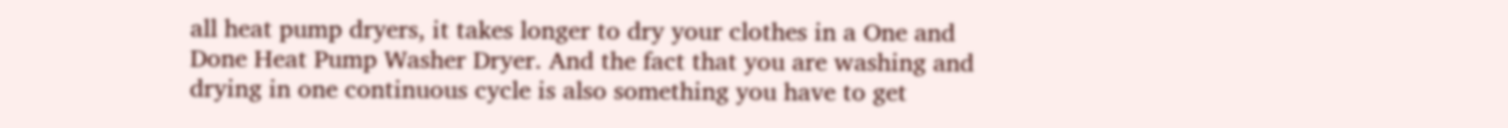all heat pump dryers, it takes longer to dry your clothes in a One and Done Heat Pump Washer Dryer. And the fact that you are washing and drying in one continuous cycle is also something you have to get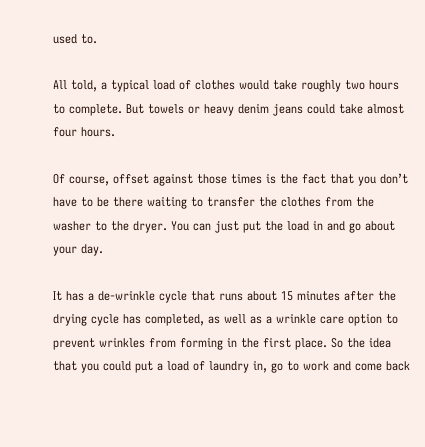used to.

All told, a typical load of clothes would take roughly two hours to complete. But towels or heavy denim jeans could take almost four hours.

Of course, offset against those times is the fact that you don’t have to be there waiting to transfer the clothes from the washer to the dryer. You can just put the load in and go about your day.

It has a de-wrinkle cycle that runs about 15 minutes after the drying cycle has completed, as well as a wrinkle care option to prevent wrinkles from forming in the first place. So the idea that you could put a load of laundry in, go to work and come back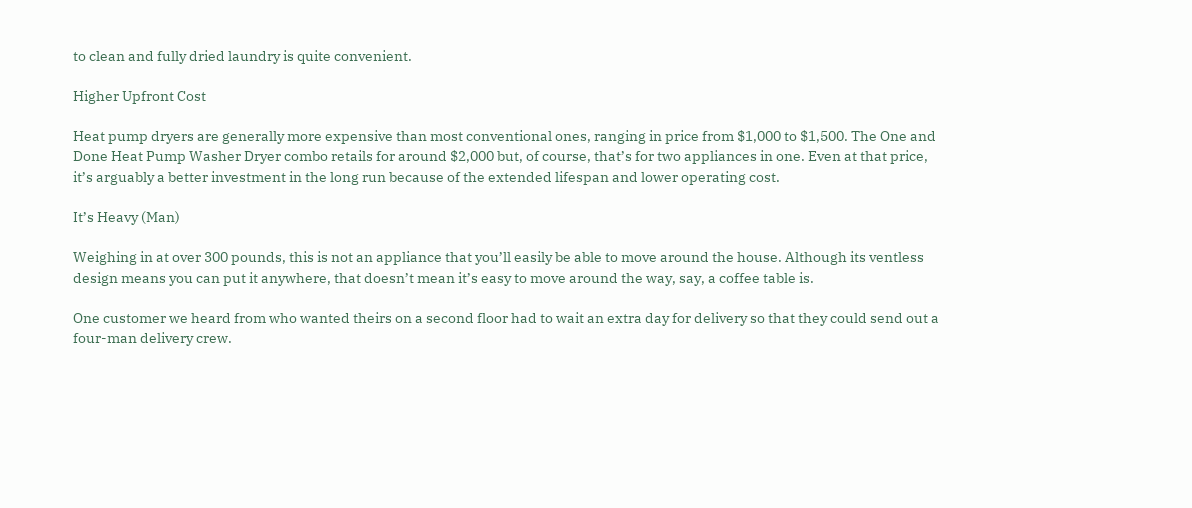to clean and fully dried laundry is quite convenient.

Higher Upfront Cost

Heat pump dryers are generally more expensive than most conventional ones, ranging in price from $1,000 to $1,500. The One and Done Heat Pump Washer Dryer combo retails for around $2,000 but, of course, that’s for two appliances in one. Even at that price, it’s arguably a better investment in the long run because of the extended lifespan and lower operating cost.

It’s Heavy (Man)

Weighing in at over 300 pounds, this is not an appliance that you’ll easily be able to move around the house. Although its ventless design means you can put it anywhere, that doesn’t mean it’s easy to move around the way, say, a coffee table is.

One customer we heard from who wanted theirs on a second floor had to wait an extra day for delivery so that they could send out a four-man delivery crew.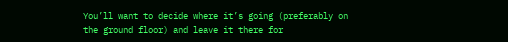You’ll want to decide where it’s going (preferably on the ground floor) and leave it there for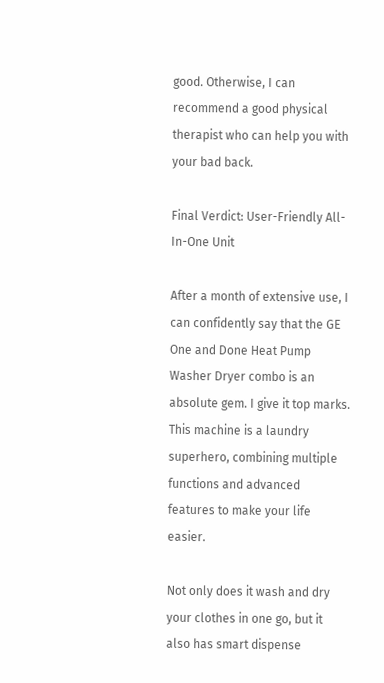good. Otherwise, I can recommend a good physical therapist who can help you with your bad back.

Final Verdict: User-Friendly All-In-One Unit

After a month of extensive use, I can confidently say that the GE One and Done Heat Pump Washer Dryer combo is an absolute gem. I give it top marks. This machine is a laundry superhero, combining multiple functions and advanced features to make your life easier.

Not only does it wash and dry your clothes in one go, but it also has smart dispense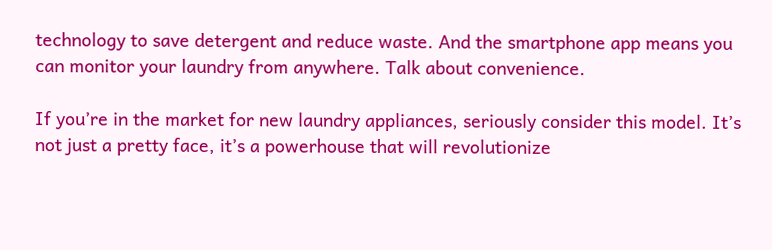technology to save detergent and reduce waste. And the smartphone app means you can monitor your laundry from anywhere. Talk about convenience.

If you’re in the market for new laundry appliances, seriously consider this model. It’s not just a pretty face, it’s a powerhouse that will revolutionize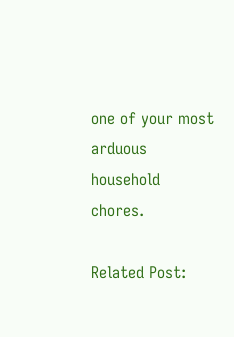one of your most arduous household chores.

Related Post: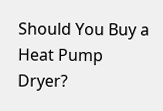Should You Buy a Heat Pump Dryer?